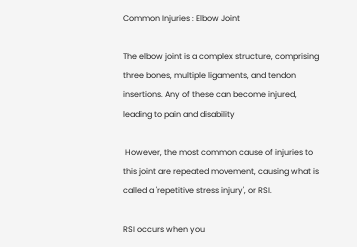Common Injuries : Elbow Joint

The elbow joint is a complex structure, comprising three bones, multiple ligaments, and tendon insertions. Any of these can become injured, leading to pain and disability

 However, the most common cause of injuries to this joint are repeated movement, causing what is called a 'repetitive stress injury', or RSI.

RSI occurs when you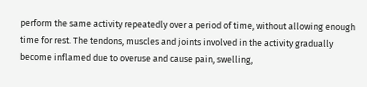perform the same activity repeatedly over a period of time, without allowing enough time for rest. The tendons, muscles and joints involved in the activity gradually become inflamed due to overuse and cause pain, swelling,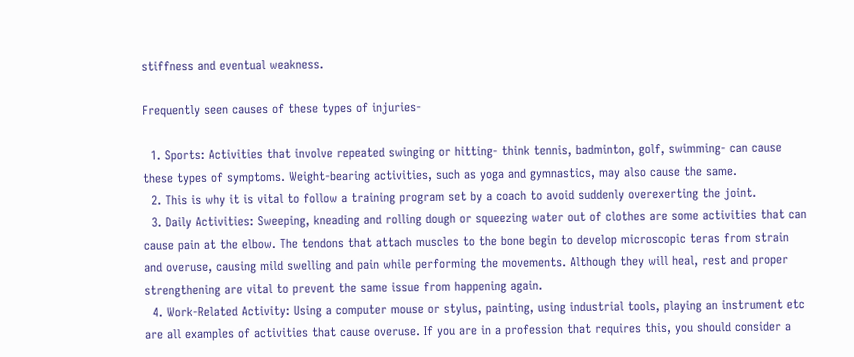stiffness and eventual weakness.

Frequently seen causes of these types of injuries-

  1. Sports: Activities that involve repeated swinging or hitting- think tennis, badminton, golf, swimming- can cause these types of symptoms. Weight-bearing activities, such as yoga and gymnastics, may also cause the same.
  2. This is why it is vital to follow a training program set by a coach to avoid suddenly overexerting the joint.
  3. Daily Activities: Sweeping, kneading and rolling dough or squeezing water out of clothes are some activities that can cause pain at the elbow. The tendons that attach muscles to the bone begin to develop microscopic teras from strain and overuse, causing mild swelling and pain while performing the movements. Although they will heal, rest and proper strengthening are vital to prevent the same issue from happening again.
  4. Work-Related Activity: Using a computer mouse or stylus, painting, using industrial tools, playing an instrument etc are all examples of activities that cause overuse. If you are in a profession that requires this, you should consider a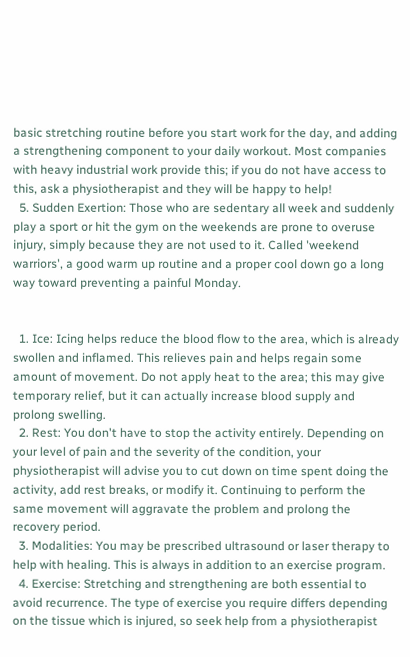basic stretching routine before you start work for the day, and adding a strengthening component to your daily workout. Most companies with heavy industrial work provide this; if you do not have access to this, ask a physiotherapist and they will be happy to help!
  5. Sudden Exertion: Those who are sedentary all week and suddenly play a sport or hit the gym on the weekends are prone to overuse injury, simply because they are not used to it. Called 'weekend warriors', a good warm up routine and a proper cool down go a long way toward preventing a painful Monday.


  1. Ice: Icing helps reduce the blood flow to the area, which is already swollen and inflamed. This relieves pain and helps regain some amount of movement. Do not apply heat to the area; this may give temporary relief, but it can actually increase blood supply and prolong swelling.
  2. Rest: You don't have to stop the activity entirely. Depending on your level of pain and the severity of the condition, your physiotherapist will advise you to cut down on time spent doing the activity, add rest breaks, or modify it. Continuing to perform the same movement will aggravate the problem and prolong the recovery period.
  3. Modalities: You may be prescribed ultrasound or laser therapy to help with healing. This is always in addition to an exercise program.
  4. Exercise: Stretching and strengthening are both essential to avoid recurrence. The type of exercise you require differs depending on the tissue which is injured, so seek help from a physiotherapist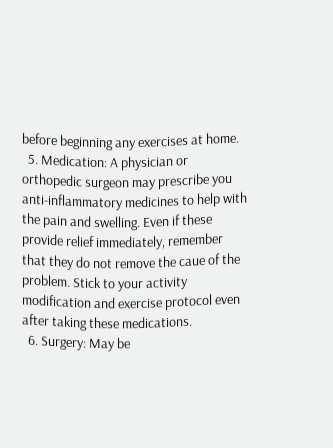before beginning any exercises at home.
  5. Medication: A physician or orthopedic surgeon may prescribe you anti-inflammatory medicines to help with the pain and swelling. Even if these provide relief immediately, remember that they do not remove the caue of the problem. Stick to your activity modification and exercise protocol even after taking these medications.
  6. Surgery: May be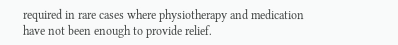required in rare cases where physiotherapy and medication have not been enough to provide relief.